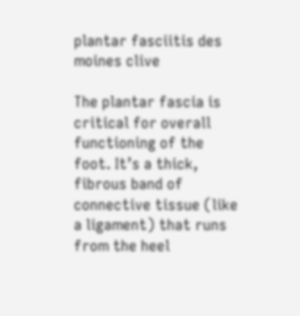plantar fasciitis des moines clive

The plantar fascia is critical for overall functioning of the foot. It’s a thick, fibrous band of connective tissue (like a ligament) that runs from the heel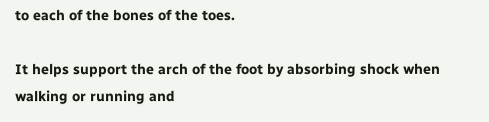to each of the bones of the toes.

It helps support the arch of the foot by absorbing shock when walking or running and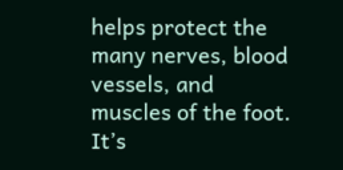helps protect the many nerves, blood vessels, and muscles of the foot. It’s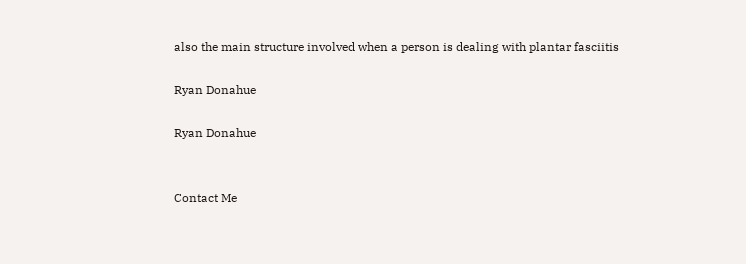also the main structure involved when a person is dealing with plantar fasciitis

Ryan Donahue

Ryan Donahue


Contact Me